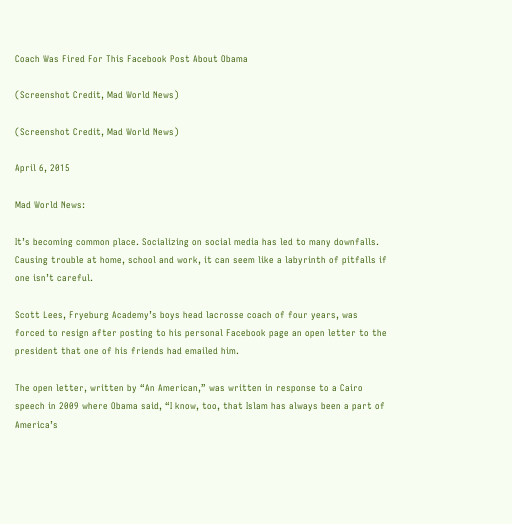Coach Was Fired For This Facebook Post About Obama

(Screenshot Credit, Mad World News)

(Screenshot Credit, Mad World News)

April 6, 2015

Mad World News:

It’s becoming common place. Socializing on social media has led to many downfalls. Causing trouble at home, school and work, it can seem like a labyrinth of pitfalls if one isn’t careful.

Scott Lees, Fryeburg Academy’s boys head lacrosse coach of four years, was forced to resign after posting to his personal Facebook page an open letter to the president that one of his friends had emailed him.

The open letter, written by “An American,” was written in response to a Cairo speech in 2009 where Obama said, “I know, too, that Islam has always been a part of America’s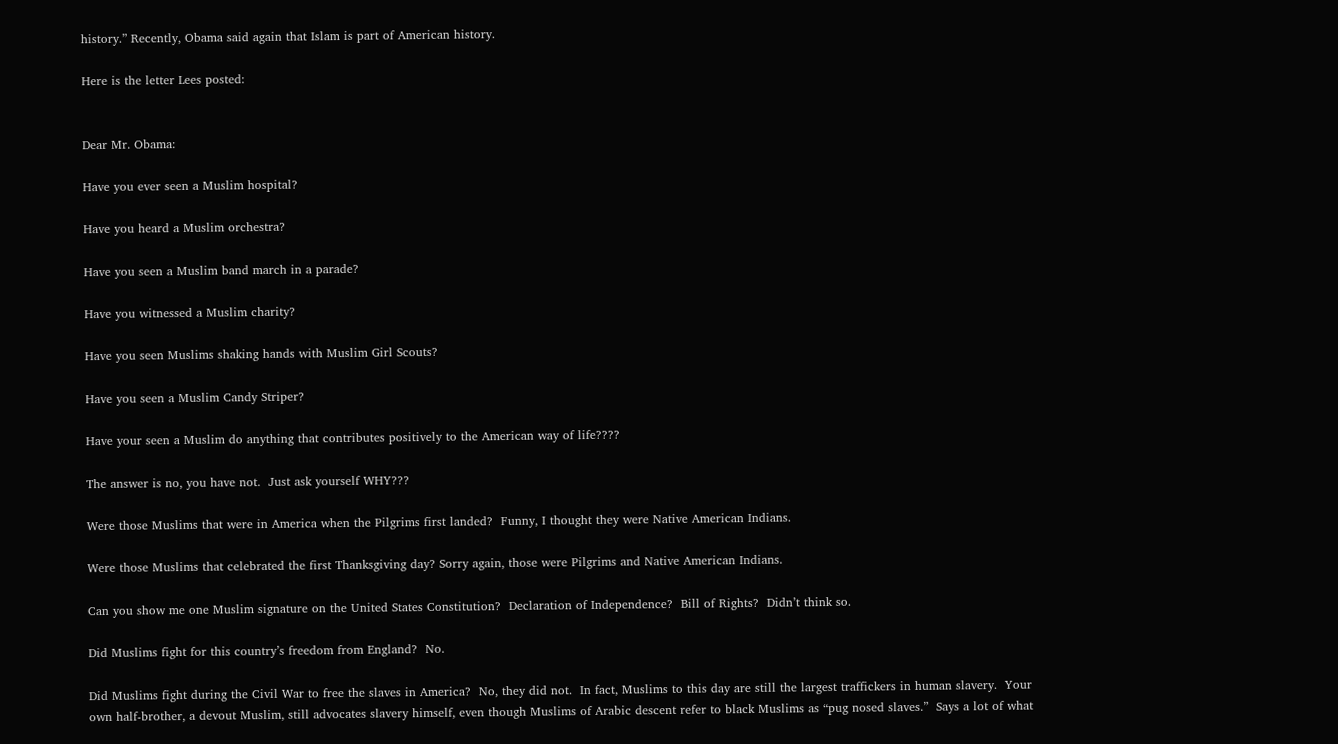history.” Recently, Obama said again that Islam is part of American history.

Here is the letter Lees posted:


Dear Mr. Obama:

Have you ever seen a Muslim hospital?

Have you heard a Muslim orchestra?

Have you seen a Muslim band march in a parade?

Have you witnessed a Muslim charity?

Have you seen Muslims shaking hands with Muslim Girl Scouts?

Have you seen a Muslim Candy Striper?

Have your seen a Muslim do anything that contributes positively to the American way of life????

The answer is no, you have not.  Just ask yourself WHY???

Were those Muslims that were in America when the Pilgrims first landed?  Funny, I thought they were Native American Indians.

Were those Muslims that celebrated the first Thanksgiving day? Sorry again, those were Pilgrims and Native American Indians.

Can you show me one Muslim signature on the United States Constitution?  Declaration of Independence?  Bill of Rights?  Didn’t think so.

Did Muslims fight for this country’s freedom from England?  No.

Did Muslims fight during the Civil War to free the slaves in America?  No, they did not.  In fact, Muslims to this day are still the largest traffickers in human slavery.  Your own half-brother, a devout Muslim, still advocates slavery himself, even though Muslims of Arabic descent refer to black Muslims as “pug nosed slaves.”  Says a lot of what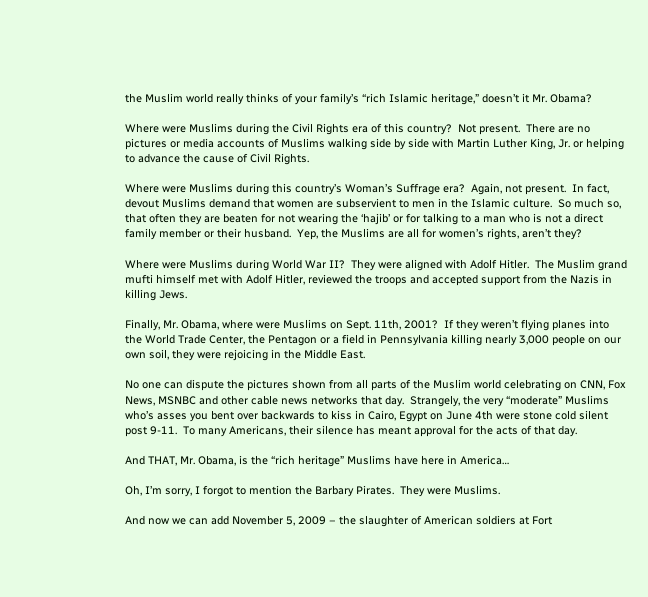the Muslim world really thinks of your family’s “rich Islamic heritage,” doesn’t it Mr. Obama?

Where were Muslims during the Civil Rights era of this country?  Not present.  There are no pictures or media accounts of Muslims walking side by side with Martin Luther King, Jr. or helping to advance the cause of Civil Rights.

Where were Muslims during this country’s Woman’s Suffrage era?  Again, not present.  In fact, devout Muslims demand that women are subservient to men in the Islamic culture.  So much so, that often they are beaten for not wearing the ‘hajib’ or for talking to a man who is not a direct family member or their husband.  Yep, the Muslims are all for women’s rights, aren’t they?

Where were Muslims during World War II?  They were aligned with Adolf Hitler.  The Muslim grand mufti himself met with Adolf Hitler, reviewed the troops and accepted support from the Nazis in killing Jews.

Finally, Mr. Obama, where were Muslims on Sept. 11th, 2001?  If they weren’t flying planes into the World Trade Center, the Pentagon or a field in Pennsylvania killing nearly 3,000 people on our own soil, they were rejoicing in the Middle East.

No one can dispute the pictures shown from all parts of the Muslim world celebrating on CNN, Fox News, MSNBC and other cable news networks that day.  Strangely, the very “moderate” Muslims who’s asses you bent over backwards to kiss in Cairo, Egypt on June 4th were stone cold silent post 9-11.  To many Americans, their silence has meant approval for the acts of that day.

And THAT, Mr. Obama, is the “rich heritage” Muslims have here in America…

Oh, I’m sorry, I forgot to mention the Barbary Pirates.  They were Muslims.

And now we can add November 5, 2009 – the slaughter of American soldiers at Fort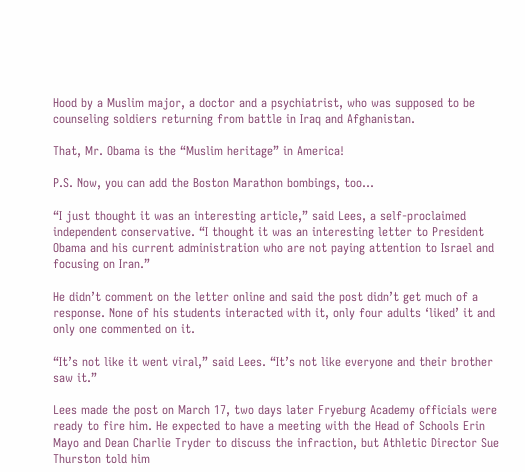Hood by a Muslim major, a doctor and a psychiatrist, who was supposed to be counseling soldiers returning from battle in Iraq and Afghanistan.

That, Mr. Obama is the “Muslim heritage” in America!

P.S. Now, you can add the Boston Marathon bombings, too…

“I just thought it was an interesting article,” said Lees, a self-proclaimed independent conservative. “I thought it was an interesting letter to President Obama and his current administration who are not paying attention to Israel and focusing on Iran.”

He didn’t comment on the letter online and said the post didn’t get much of a response. None of his students interacted with it, only four adults ‘liked’ it and only one commented on it.

“It’s not like it went viral,” said Lees. “It’s not like everyone and their brother saw it.”

Lees made the post on March 17, two days later Fryeburg Academy officials were ready to fire him. He expected to have a meeting with the Head of Schools Erin Mayo and Dean Charlie Tryder to discuss the infraction, but Athletic Director Sue Thurston told him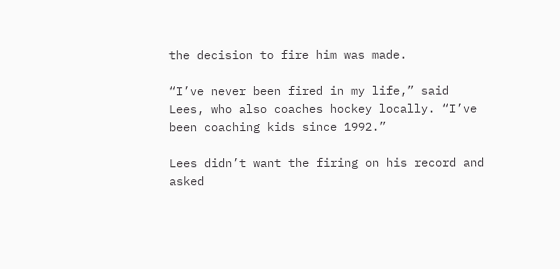the decision to fire him was made.

“I’ve never been fired in my life,” said Lees, who also coaches hockey locally. “I’ve been coaching kids since 1992.”

Lees didn’t want the firing on his record and asked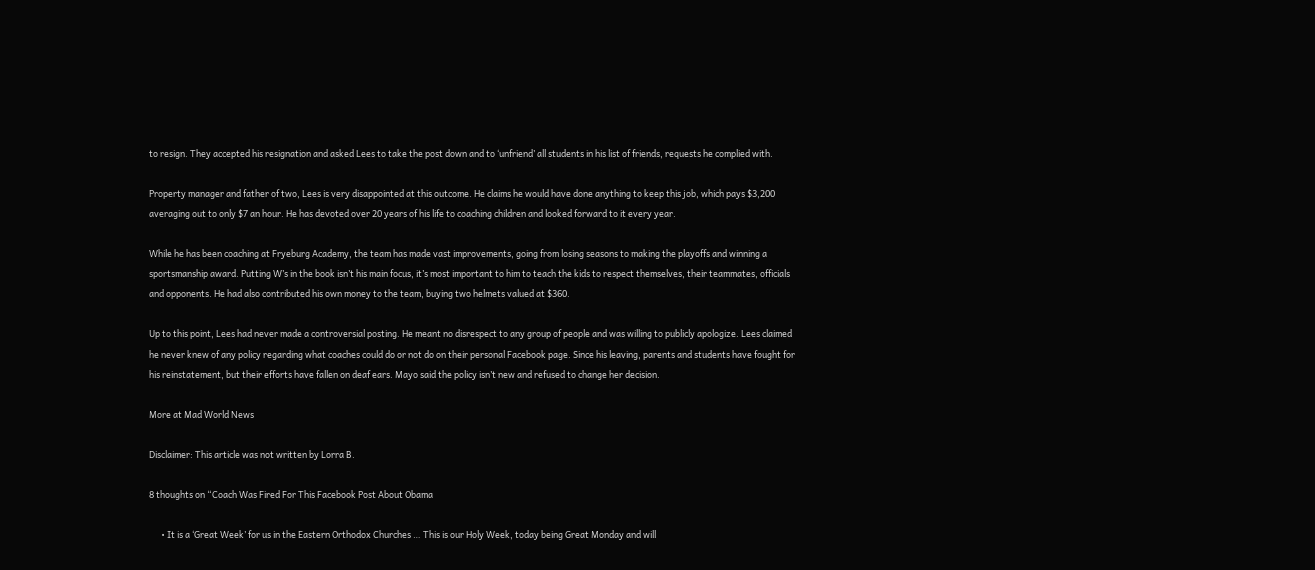to resign. They accepted his resignation and asked Lees to take the post down and to ‘unfriend’ all students in his list of friends, requests he complied with.

Property manager and father of two, Lees is very disappointed at this outcome. He claims he would have done anything to keep this job, which pays $3,200 averaging out to only $7 an hour. He has devoted over 20 years of his life to coaching children and looked forward to it every year.

While he has been coaching at Fryeburg Academy, the team has made vast improvements, going from losing seasons to making the playoffs and winning a sportsmanship award. Putting W’s in the book isn’t his main focus, it’s most important to him to teach the kids to respect themselves, their teammates, officials and opponents. He had also contributed his own money to the team, buying two helmets valued at $360.

Up to this point, Lees had never made a controversial posting. He meant no disrespect to any group of people and was willing to publicly apologize. Lees claimed he never knew of any policy regarding what coaches could do or not do on their personal Facebook page. Since his leaving, parents and students have fought for his reinstatement, but their efforts have fallen on deaf ears. Mayo said the policy isn’t new and refused to change her decision.

More at Mad World News

Disclaimer: This article was not written by Lorra B.

8 thoughts on “Coach Was Fired For This Facebook Post About Obama

      • It is a ‘Great Week’ for us in the Eastern Orthodox Churches … This is our Holy Week, today being Great Monday and will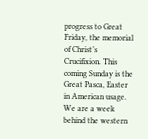progress to Great Friday, the memorial of Christ’s Crucifixion. This coming Sunday is the Great Pasca, Easter in American usage. We are a week behind the western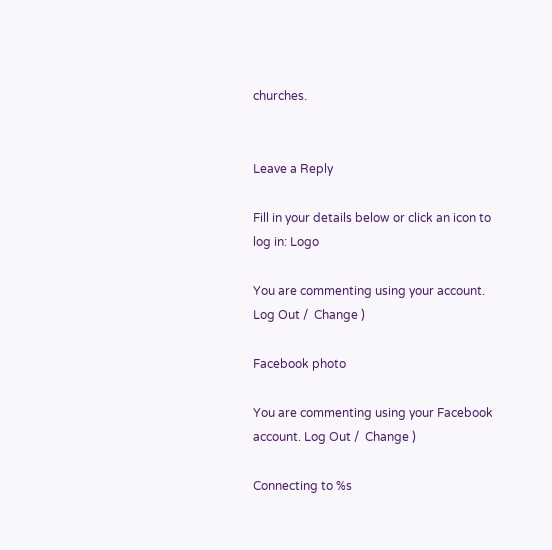churches.


Leave a Reply

Fill in your details below or click an icon to log in: Logo

You are commenting using your account. Log Out /  Change )

Facebook photo

You are commenting using your Facebook account. Log Out /  Change )

Connecting to %s